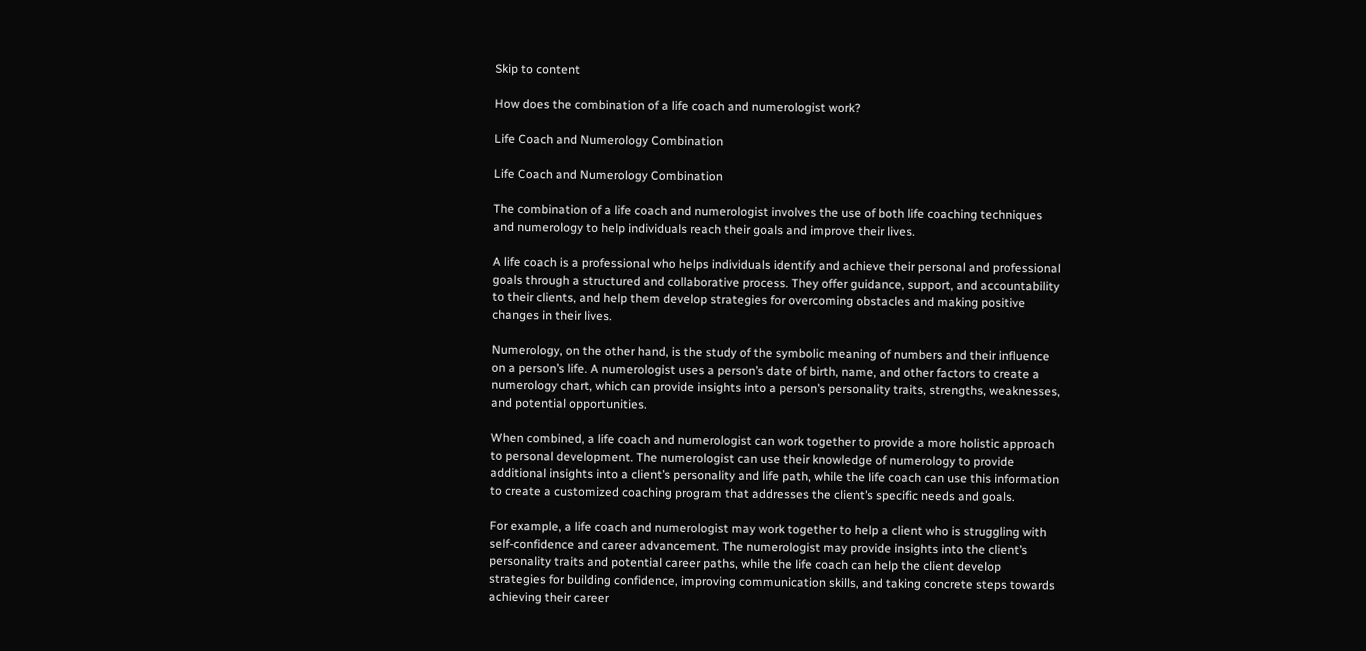Skip to content

How does the combination of a life coach and numerologist work?

Life Coach and Numerology Combination

Life Coach and Numerology Combination

The combination of a life coach and numerologist involves the use of both life coaching techniques and numerology to help individuals reach their goals and improve their lives.

A life coach is a professional who helps individuals identify and achieve their personal and professional goals through a structured and collaborative process. They offer guidance, support, and accountability to their clients, and help them develop strategies for overcoming obstacles and making positive changes in their lives.

Numerology, on the other hand, is the study of the symbolic meaning of numbers and their influence on a person’s life. A numerologist uses a person’s date of birth, name, and other factors to create a numerology chart, which can provide insights into a person’s personality traits, strengths, weaknesses, and potential opportunities.

When combined, a life coach and numerologist can work together to provide a more holistic approach to personal development. The numerologist can use their knowledge of numerology to provide additional insights into a client’s personality and life path, while the life coach can use this information to create a customized coaching program that addresses the client’s specific needs and goals.

For example, a life coach and numerologist may work together to help a client who is struggling with self-confidence and career advancement. The numerologist may provide insights into the client’s personality traits and potential career paths, while the life coach can help the client develop strategies for building confidence, improving communication skills, and taking concrete steps towards achieving their career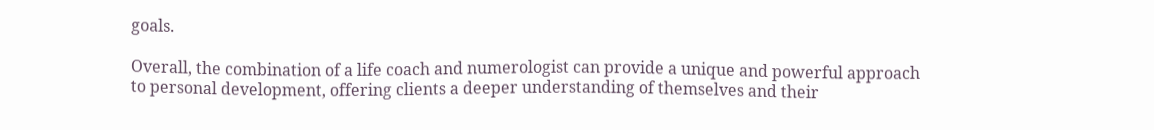goals.

Overall, the combination of a life coach and numerologist can provide a unique and powerful approach to personal development, offering clients a deeper understanding of themselves and their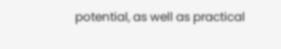potential, as well as practical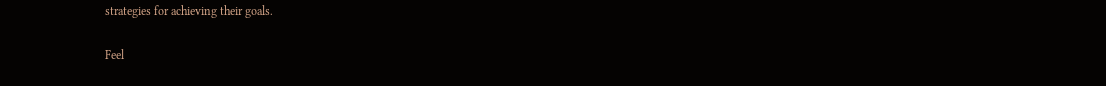strategies for achieving their goals.

Feel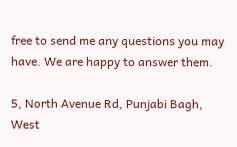free to send me any questions you may have. We are happy to answer them.

5, North Avenue Rd, Punjabi Bagh,
West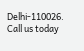Delhi-110026.
Call us today